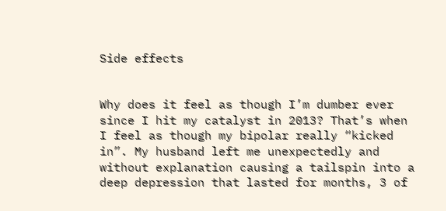Side effects


Why does it feel as though I’m dumber ever since I hit my catalyst in 2013? That’s when I feel as though my bipolar really “kicked in”. My husband left me unexpectedly and without explanation causing a tailspin into a deep depression that lasted for months, 3 of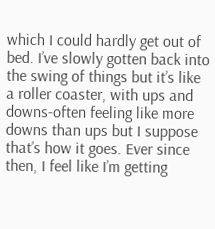which I could hardly get out of bed. I’ve slowly gotten back into the swing of things but it’s like a roller coaster, with ups and downs-often feeling like more downs than ups but I suppose that’s how it goes. Ever since then, I feel like I’m getting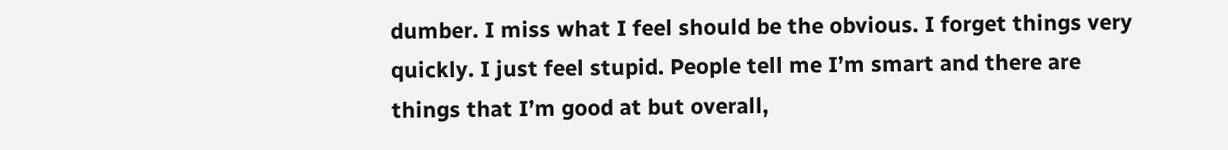dumber. I miss what I feel should be the obvious. I forget things very quickly. I just feel stupid. People tell me I’m smart and there are things that I’m good at but overall,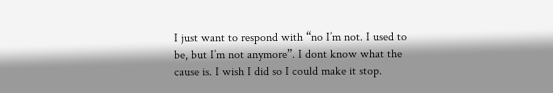I just want to respond with “no I’m not. I used to be, but I’m not anymore”. I dont know what the cause is. I wish I did so I could make it stop.